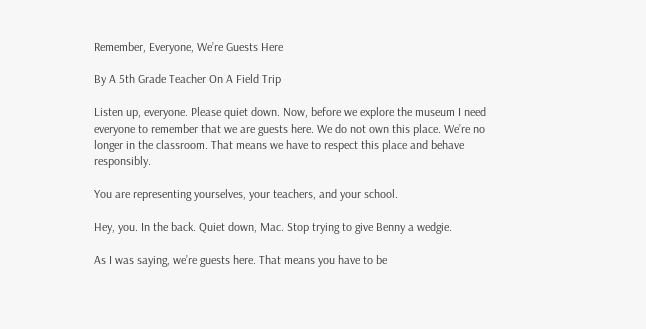Remember, Everyone, We’re Guests Here

By A 5th Grade Teacher On A Field Trip

Listen up, everyone. Please quiet down. Now, before we explore the museum I need everyone to remember that we are guests here. We do not own this place. We’re no longer in the classroom. That means we have to respect this place and behave responsibly.

You are representing yourselves, your teachers, and your school.

Hey, you. In the back. Quiet down, Mac. Stop trying to give Benny a wedgie.

As I was saying, we’re guests here. That means you have to be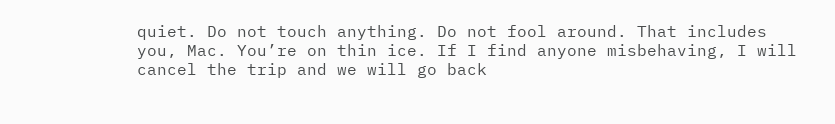quiet. Do not touch anything. Do not fool around. That includes you, Mac. You’re on thin ice. If I find anyone misbehaving, I will cancel the trip and we will go back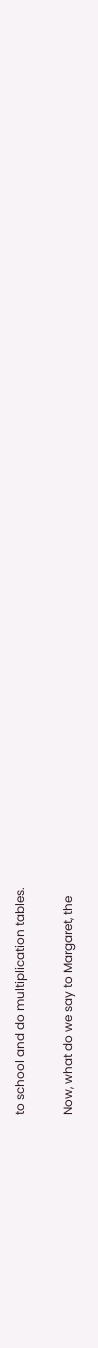to school and do multiplication tables.

Now, what do we say to Margaret, the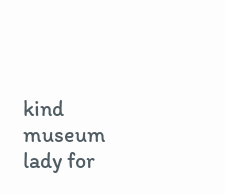kind museum lady for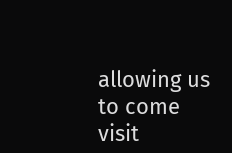allowing us to come visit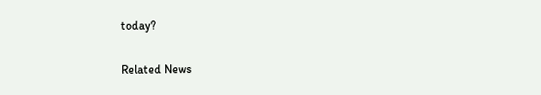today?

Related News